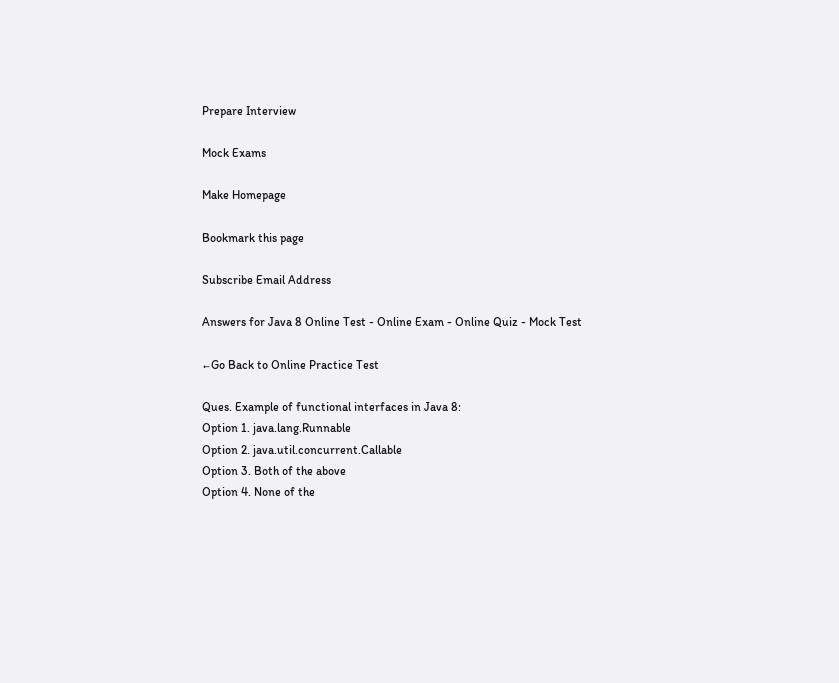Prepare Interview

Mock Exams

Make Homepage

Bookmark this page

Subscribe Email Address

Answers for Java 8 Online Test - Online Exam - Online Quiz - Mock Test

←Go Back to Online Practice Test

Ques. Example of functional interfaces in Java 8:
Option 1. java.lang.Runnable
Option 2. java.util.concurrent.Callable
Option 3. Both of the above
Option 4. None of the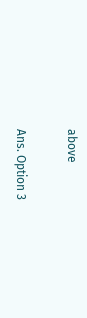above

Ans. Option 3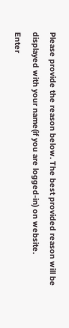Please provide the reason below. The best provided reason will be displayed with your name(if you are logged-in) on website.
Enter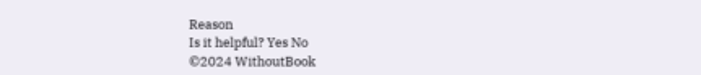Reason
Is it helpful? Yes No
©2024 WithoutBook